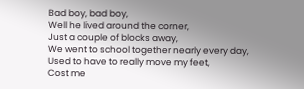Bad boy, bad boy,
Well he lived around the corner,
Just a couple of blocks away,
We went to school together nearly every day,
Used to have to really move my feet,
Cost me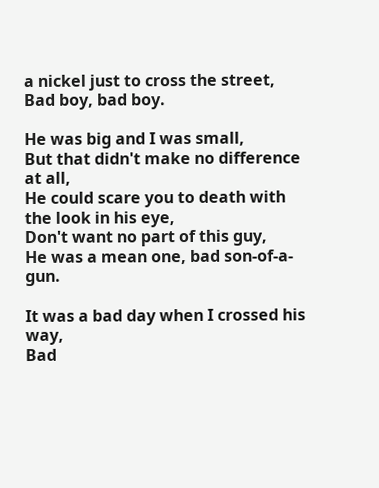a nickel just to cross the street,
Bad boy, bad boy.

He was big and I was small,
But that didn't make no difference at all,
He could scare you to death with the look in his eye,
Don't want no part of this guy,
He was a mean one, bad son-of-a-gun.

It was a bad day when I crossed his way,
Bad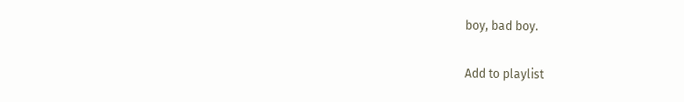boy, bad boy.

Add to playlist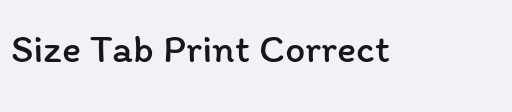Size Tab Print Correct